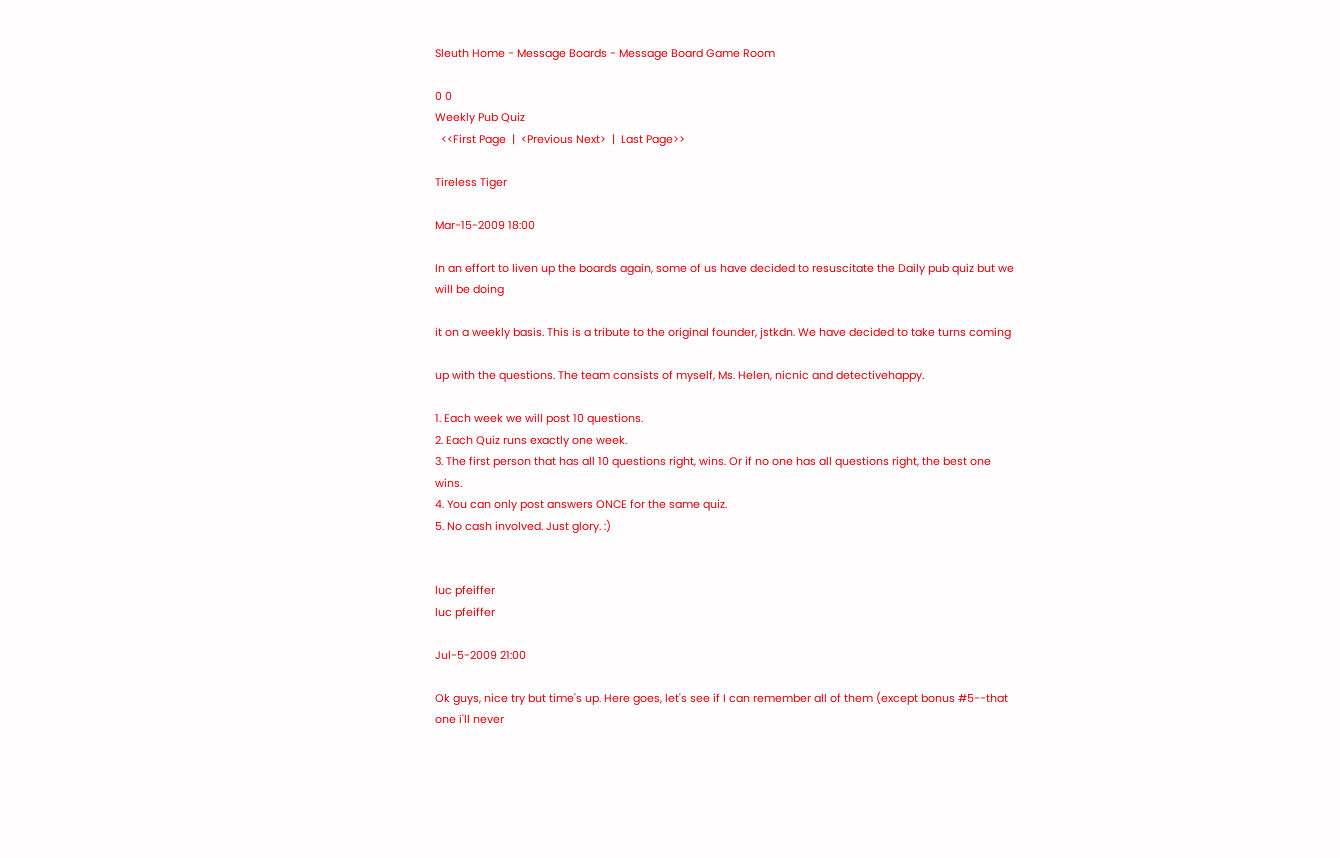Sleuth Home - Message Boards - Message Board Game Room

0 0
Weekly Pub Quiz
  <<First Page  |  <Previous Next>  |  Last Page>>

Tireless Tiger

Mar-15-2009 18:00

In an effort to liven up the boards again, some of us have decided to resuscitate the Daily pub quiz but we will be doing

it on a weekly basis. This is a tribute to the original founder, jstkdn. We have decided to take turns coming

up with the questions. The team consists of myself, Ms. Helen, nicnic and detectivehappy.

1. Each week we will post 10 questions.
2. Each Quiz runs exactly one week.
3. The first person that has all 10 questions right, wins. Or if no one has all questions right, the best one wins.
4. You can only post answers ONCE for the same quiz.
5. No cash involved. Just glory. :)


luc pfeiffer
luc pfeiffer

Jul-5-2009 21:00

Ok guys, nice try but time's up. Here goes, let's see if I can remember all of them (except bonus #5--that one i'll never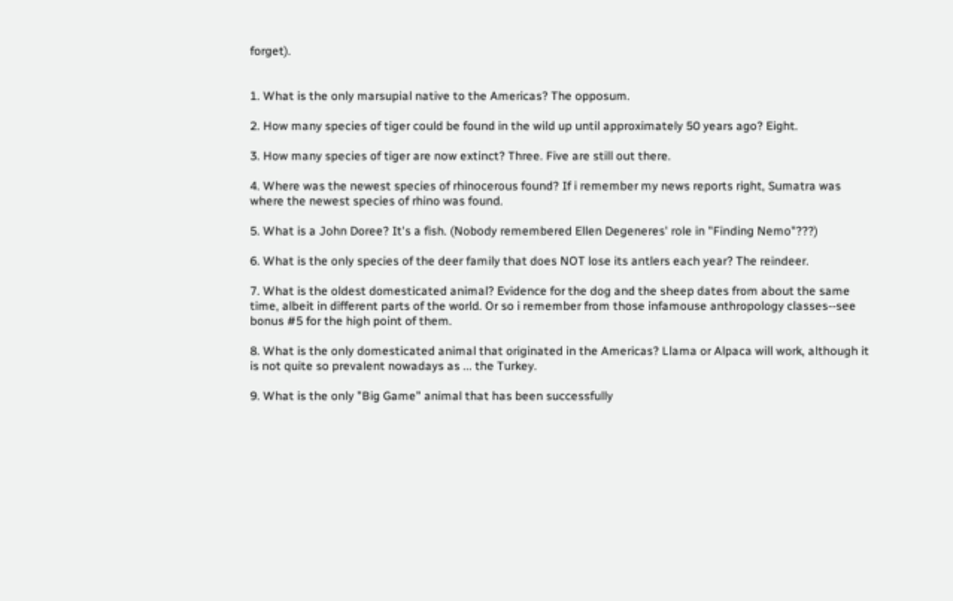forget).


1. What is the only marsupial native to the Americas? The opposum.

2. How many species of tiger could be found in the wild up until approximately 50 years ago? Eight.

3. How many species of tiger are now extinct? Three. Five are still out there.

4. Where was the newest species of rhinocerous found? If i remember my news reports right, Sumatra was where the newest species of rhino was found.

5. What is a John Doree? It's a fish. (Nobody remembered Ellen Degeneres' role in "Finding Nemo"???)

6. What is the only species of the deer family that does NOT lose its antlers each year? The reindeer.

7. What is the oldest domesticated animal? Evidence for the dog and the sheep dates from about the same time, albeit in different parts of the world. Or so i remember from those infamouse anthropology classes--see bonus #5 for the high point of them.

8. What is the only domesticated animal that originated in the Americas? Llama or Alpaca will work, although it is not quite so prevalent nowadays as ... the Turkey.

9. What is the only "Big Game" animal that has been successfully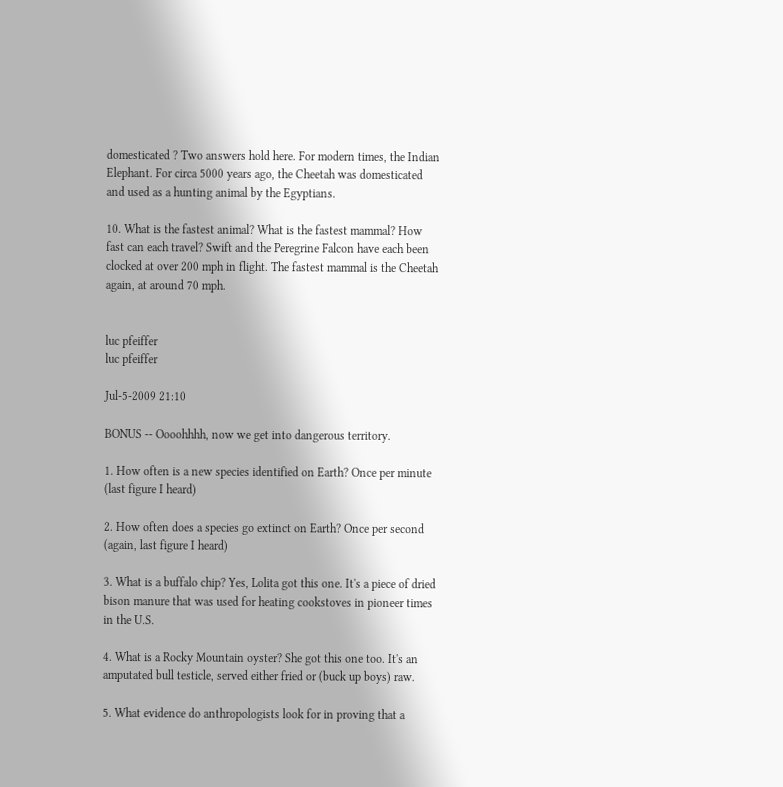domesticated ? Two answers hold here. For modern times, the Indian Elephant. For circa 5000 years ago, the Cheetah was domesticated and used as a hunting animal by the Egyptians.

10. What is the fastest animal? What is the fastest mammal? How fast can each travel? Swift and the Peregrine Falcon have each been clocked at over 200 mph in flight. The fastest mammal is the Cheetah again, at around 70 mph.


luc pfeiffer
luc pfeiffer

Jul-5-2009 21:10

BONUS -- Oooohhhh, now we get into dangerous territory.

1. How often is a new species identified on Earth? Once per minute (last figure I heard)

2. How often does a species go extinct on Earth? Once per second (again, last figure I heard)

3. What is a buffalo chip? Yes, Lolita got this one. It's a piece of dried bison manure that was used for heating cookstoves in pioneer times in the U.S.

4. What is a Rocky Mountain oyster? She got this one too. It's an amputated bull testicle, served either fried or (buck up boys) raw.

5. What evidence do anthropologists look for in proving that a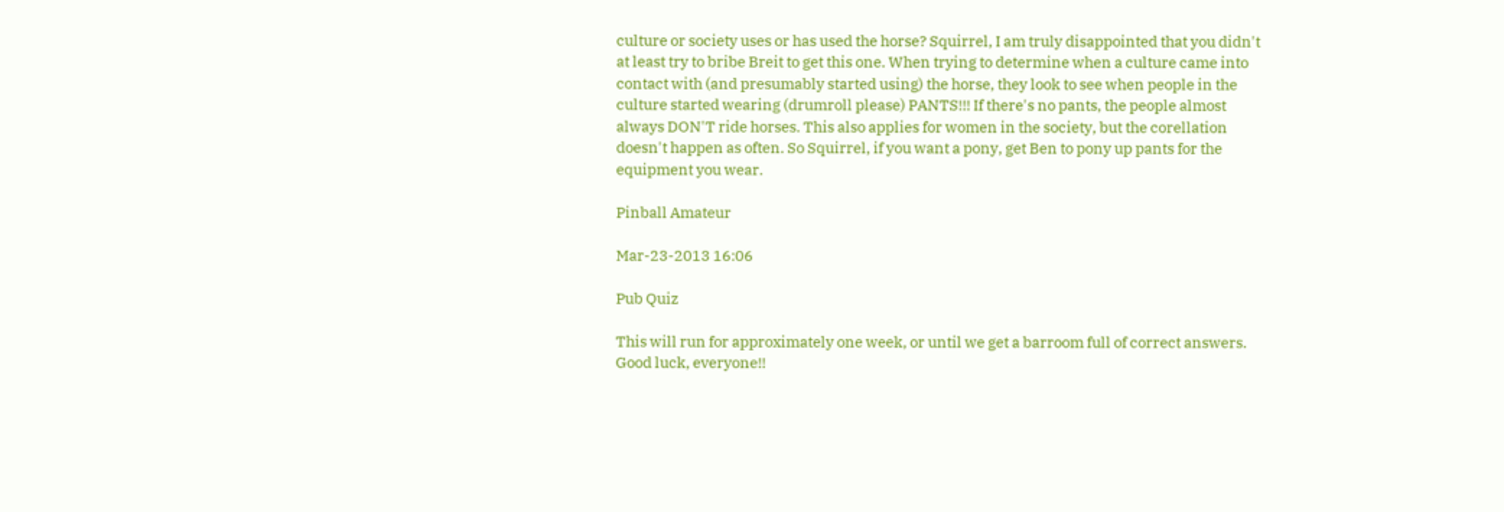culture or society uses or has used the horse? Squirrel, I am truly disappointed that you didn't at least try to bribe Breit to get this one. When trying to determine when a culture came into contact with (and presumably started using) the horse, they look to see when people in the culture started wearing (drumroll please) PANTS!!! If there's no pants, the people almost always DON'T ride horses. This also applies for women in the society, but the corellation doesn't happen as often. So Squirrel, if you want a pony, get Ben to pony up pants for the equipment you wear.

Pinball Amateur

Mar-23-2013 16:06

Pub Quiz

This will run for approximately one week, or until we get a barroom full of correct answers. Good luck, everyone!!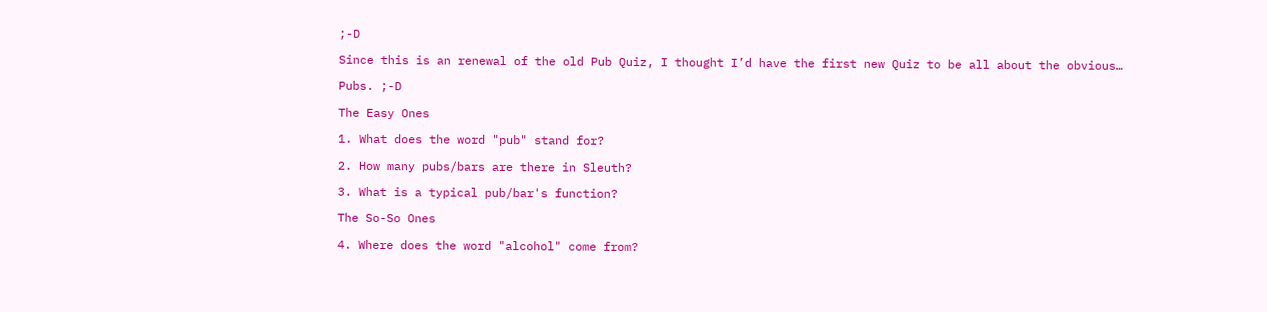;-D

Since this is an renewal of the old Pub Quiz, I thought I’d have the first new Quiz to be all about the obvious…

Pubs. ;-D

The Easy Ones

1. What does the word "pub" stand for?

2. How many pubs/bars are there in Sleuth?

3. What is a typical pub/bar's function?

The So-So Ones

4. Where does the word "alcohol" come from?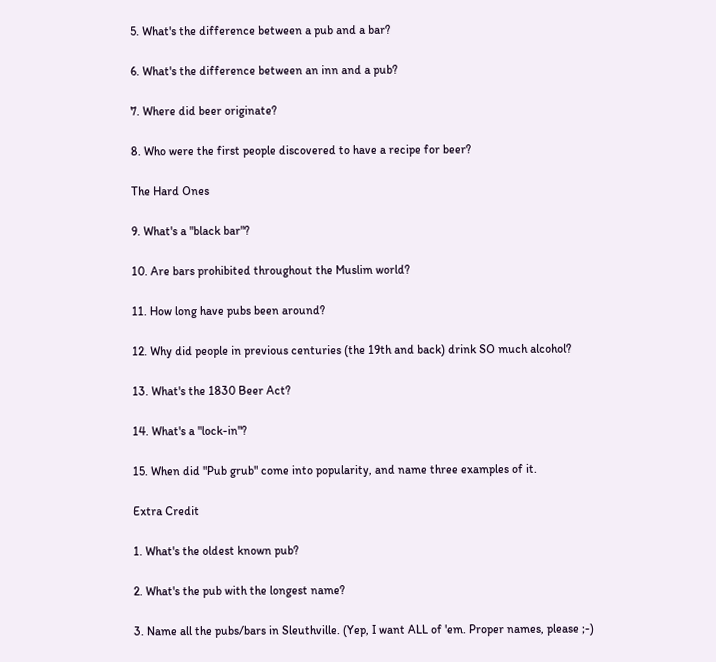5. What's the difference between a pub and a bar?

6. What's the difference between an inn and a pub?

7. Where did beer originate?

8. Who were the first people discovered to have a recipe for beer?

The Hard Ones

9. What's a "black bar"?

10. Are bars prohibited throughout the Muslim world?

11. How long have pubs been around?

12. Why did people in previous centuries (the 19th and back) drink SO much alcohol?

13. What's the 1830 Beer Act?

14. What's a "lock-in"?

15. When did "Pub grub" come into popularity, and name three examples of it.

Extra Credit

1. What's the oldest known pub?

2. What's the pub with the longest name?

3. Name all the pubs/bars in Sleuthville. (Yep, I want ALL of 'em. Proper names, please ;-)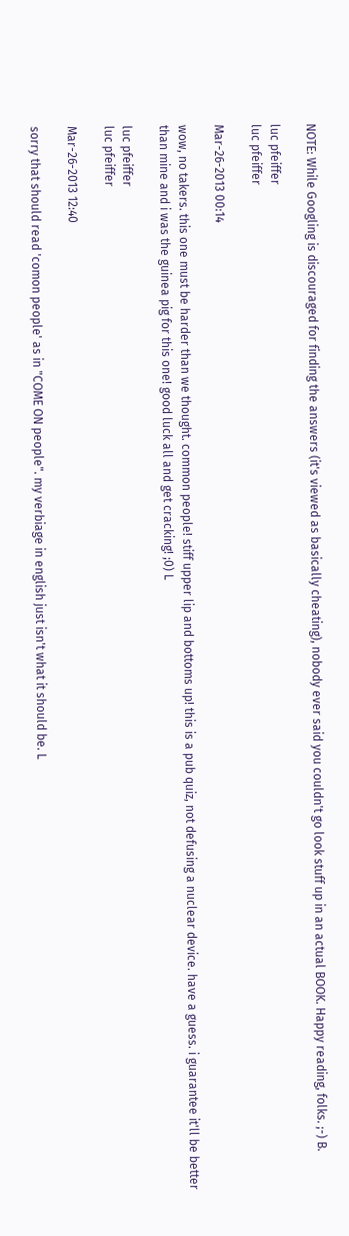NOTE: While Googling is discouraged for finding the answers (it's viewed as basically cheating), nobody ever said you couldn't go look stuff up in an actual BOOK. Happy reading, folks. ;-) B.

luc pfeiffer
luc pfeiffer

Mar-26-2013 00:14

wow, no takers. this one must be harder than we thought. common people! stiff upper lip and bottoms up! this is a pub quiz, not defusing a nuclear device. have a guess. i guarantee it'll be better than mine and i was the guinea pig for this one! good luck all and get cracking! ;0) L

luc pfeiffer
luc pfeiffer

Mar-26-2013 12:40

sorry that should read 'comon people' as in "COME ON people". my verbiage in english just isn't what it should be. L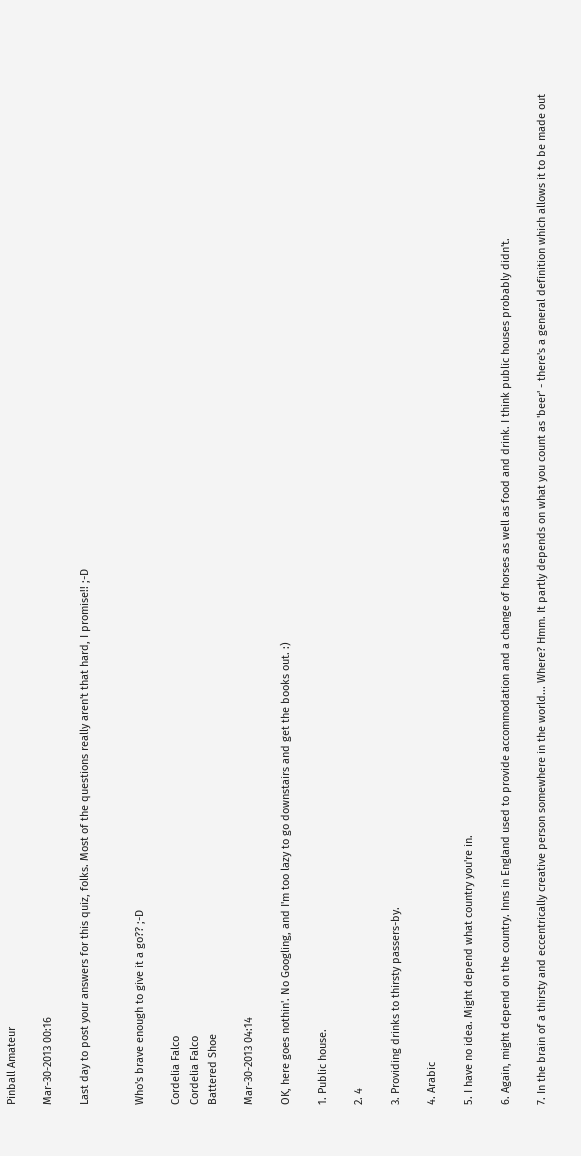Pinball Amateur

Mar-30-2013 00:16

Last day to post your answers for this quiz, folks. Most of the questions really aren't that hard, I promise!! ;-D


Who's brave enough to give it a go?? ;-D

Cordelia Falco
Cordelia Falco
Battered Shoe

Mar-30-2013 04:14

OK, here goes nothin'. No Googling, and I'm too lazy to go downstairs and get the books out. :)

1. Public house.

2. 4

3. Providing drinks to thirsty passers-by.

4. Arabic

5. I have no idea. Might depend what country you're in.

6. Again, might depend on the country. Inns in England used to provide accommodation and a change of horses as well as food and drink. I think public houses probably didn't.

7. In the brain of a thirsty and eccentrically creative person somewhere in the world... Where? Hmm. It partly depends on what you count as 'beer' - there's a general definition which allows it to be made out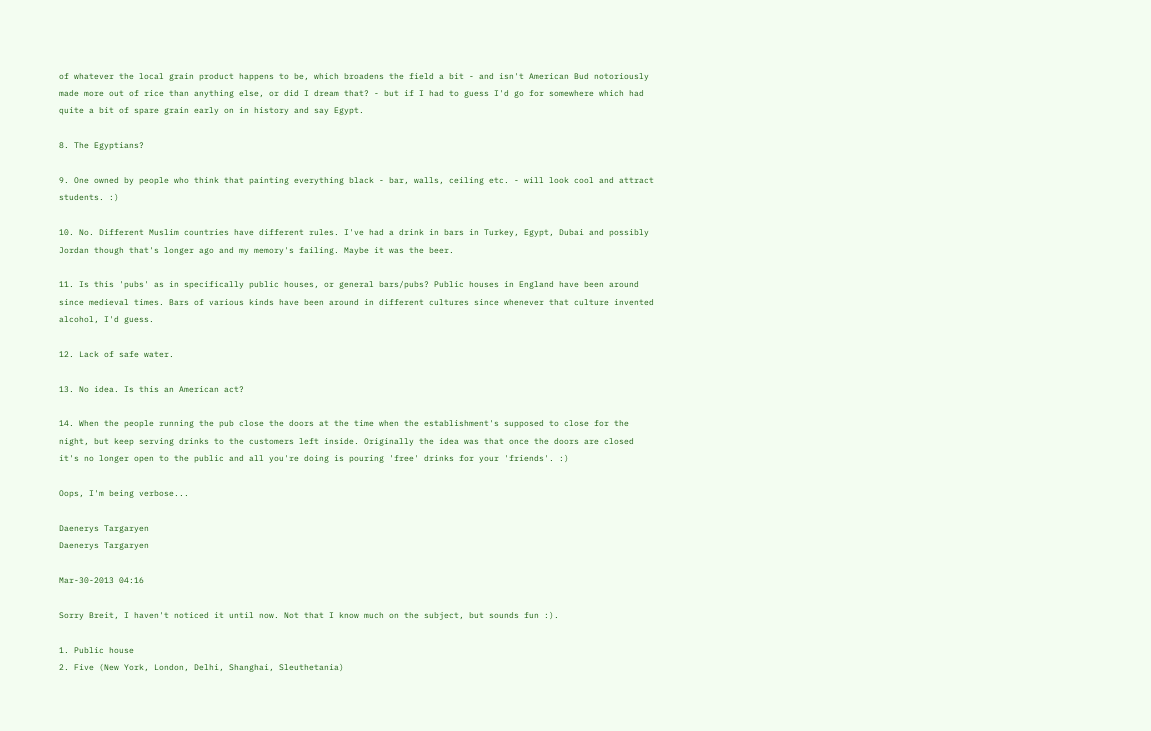of whatever the local grain product happens to be, which broadens the field a bit - and isn't American Bud notoriously made more out of rice than anything else, or did I dream that? - but if I had to guess I'd go for somewhere which had quite a bit of spare grain early on in history and say Egypt.

8. The Egyptians?

9. One owned by people who think that painting everything black - bar, walls, ceiling etc. - will look cool and attract students. :)

10. No. Different Muslim countries have different rules. I've had a drink in bars in Turkey, Egypt, Dubai and possibly Jordan though that's longer ago and my memory's failing. Maybe it was the beer.

11. Is this 'pubs' as in specifically public houses, or general bars/pubs? Public houses in England have been around since medieval times. Bars of various kinds have been around in different cultures since whenever that culture invented alcohol, I'd guess.

12. Lack of safe water.

13. No idea. Is this an American act?

14. When the people running the pub close the doors at the time when the establishment's supposed to close for the night, but keep serving drinks to the customers left inside. Originally the idea was that once the doors are closed it's no longer open to the public and all you're doing is pouring 'free' drinks for your 'friends'. :)

Oops, I'm being verbose...

Daenerys Targaryen
Daenerys Targaryen

Mar-30-2013 04:16

Sorry Breit, I haven't noticed it until now. Not that I know much on the subject, but sounds fun :).

1. Public house
2. Five (New York, London, Delhi, Shanghai, Sleuthetania)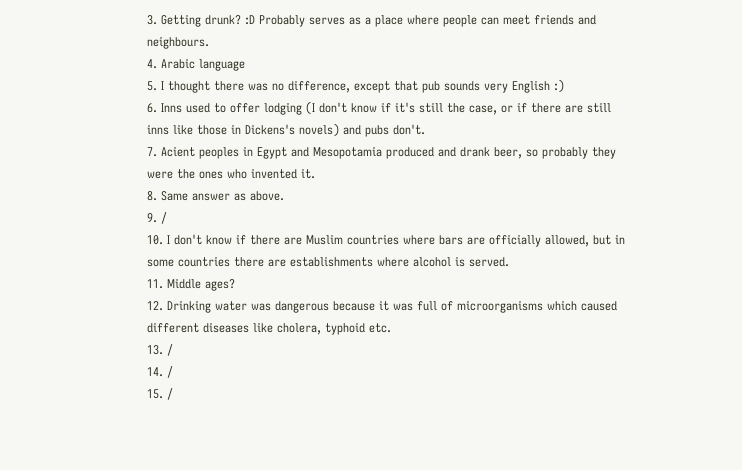3. Getting drunk? :D Probably serves as a place where people can meet friends and neighbours.
4. Arabic language
5. I thought there was no difference, except that pub sounds very English :)
6. Inns used to offer lodging (I don't know if it's still the case, or if there are still inns like those in Dickens's novels) and pubs don't.
7. Acient peoples in Egypt and Mesopotamia produced and drank beer, so probably they were the ones who invented it.
8. Same answer as above.
9. /
10. I don't know if there are Muslim countries where bars are officially allowed, but in some countries there are establishments where alcohol is served.
11. Middle ages?
12. Drinking water was dangerous because it was full of microorganisms which caused different diseases like cholera, typhoid etc.
13. /
14. /
15. /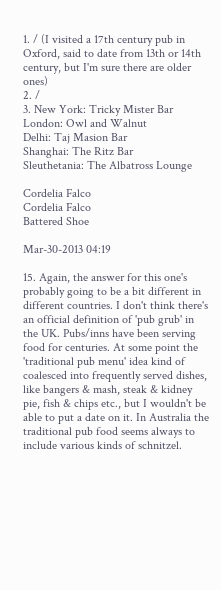1. / (I visited a 17th century pub in Oxford, said to date from 13th or 14th century, but I'm sure there are older ones)
2. /
3. New York: Tricky Mister Bar
London: Owl and Walnut
Delhi: Taj Masion Bar
Shanghai: The Ritz Bar
Sleuthetania: The Albatross Lounge

Cordelia Falco
Cordelia Falco
Battered Shoe

Mar-30-2013 04:19

15. Again, the answer for this one's probably going to be a bit different in different countries. I don't think there's an official definition of 'pub grub' in the UK. Pubs/inns have been serving food for centuries. At some point the 'traditional pub menu' idea kind of coalesced into frequently served dishes, like bangers & mash, steak & kidney pie, fish & chips etc., but I wouldn't be able to put a date on it. In Australia the traditional pub food seems always to include various kinds of schnitzel.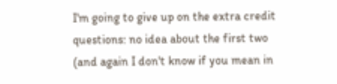I'm going to give up on the extra credit questions: no idea about the first two (and again I don't know if you mean in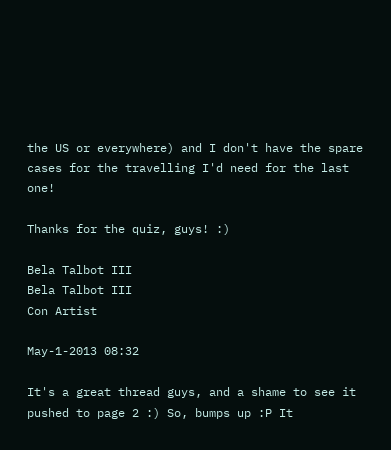the US or everywhere) and I don't have the spare cases for the travelling I'd need for the last one!

Thanks for the quiz, guys! :)

Bela Talbot III
Bela Talbot III
Con Artist

May-1-2013 08:32

It's a great thread guys, and a shame to see it pushed to page 2 :) So, bumps up :P It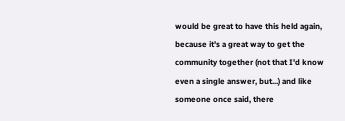would be great to have this held again, because it's a great way to get the community together (not that I'd know even a single answer, but...) and like someone once said, there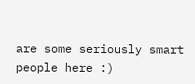are some seriously smart people here :)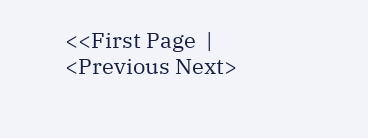<<First Page  |  <Previous Next>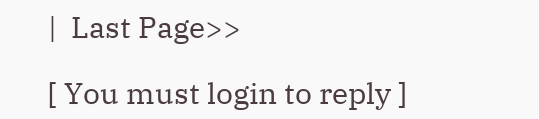|  Last Page>>

[ You must login to reply ]